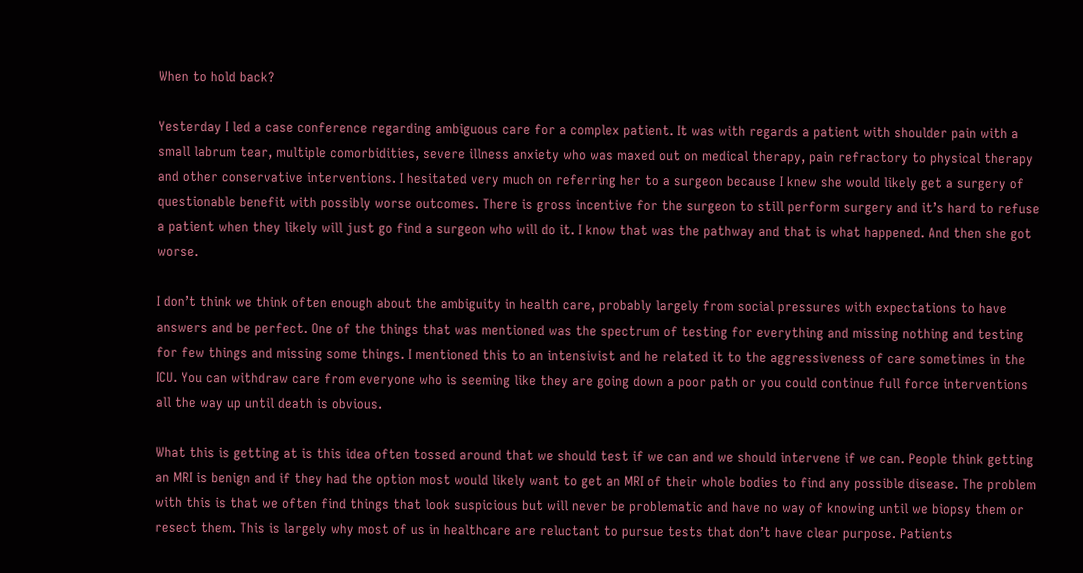When to hold back?

Yesterday I led a case conference regarding ambiguous care for a complex patient. It was with regards a patient with shoulder pain with a small labrum tear, multiple comorbidities, severe illness anxiety who was maxed out on medical therapy, pain refractory to physical therapy and other conservative interventions. I hesitated very much on referring her to a surgeon because I knew she would likely get a surgery of questionable benefit with possibly worse outcomes. There is gross incentive for the surgeon to still perform surgery and it’s hard to refuse a patient when they likely will just go find a surgeon who will do it. I know that was the pathway and that is what happened. And then she got worse.

I don’t think we think often enough about the ambiguity in health care, probably largely from social pressures with expectations to have answers and be perfect. One of the things that was mentioned was the spectrum of testing for everything and missing nothing and testing for few things and missing some things. I mentioned this to an intensivist and he related it to the aggressiveness of care sometimes in the ICU. You can withdraw care from everyone who is seeming like they are going down a poor path or you could continue full force interventions all the way up until death is obvious.

What this is getting at is this idea often tossed around that we should test if we can and we should intervene if we can. People think getting an MRI is benign and if they had the option most would likely want to get an MRI of their whole bodies to find any possible disease. The problem with this is that we often find things that look suspicious but will never be problematic and have no way of knowing until we biopsy them or resect them. This is largely why most of us in healthcare are reluctant to pursue tests that don’t have clear purpose. Patients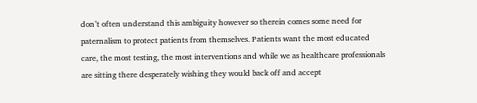don’t often understand this ambiguity however so therein comes some need for paternalism to protect patients from themselves. Patients want the most educated care, the most testing, the most interventions and while we as healthcare professionals are sitting there desperately wishing they would back off and accept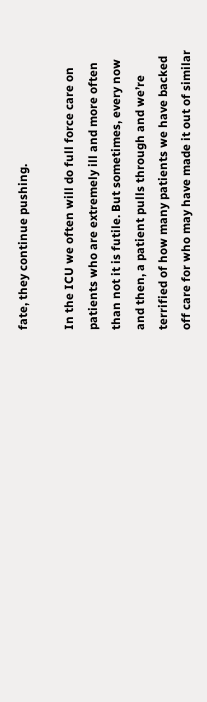fate, they continue pushing.

In the ICU we often will do full force care on patients who are extremely ill and more often than not it is futile. But sometimes, every now and then, a patient pulls through and we’re terrified of how many patients we have backed off care for who may have made it out of similar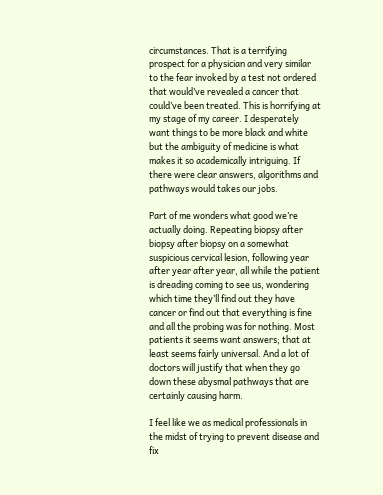circumstances. That is a terrifying prospect for a physician and very similar to the fear invoked by a test not ordered that would’ve revealed a cancer that could’ve been treated. This is horrifying at my stage of my career. I desperately want things to be more black and white but the ambiguity of medicine is what makes it so academically intriguing. If there were clear answers, algorithms and pathways would takes our jobs.

Part of me wonders what good we’re actually doing. Repeating biopsy after biopsy after biopsy on a somewhat suspicious cervical lesion, following year after year after year, all while the patient is dreading coming to see us, wondering which time they’ll find out they have cancer or find out that everything is fine and all the probing was for nothing. Most patients it seems want answers; that at least seems fairly universal. And a lot of doctors will justify that when they go down these abysmal pathways that are certainly causing harm.

I feel like we as medical professionals in the midst of trying to prevent disease and fix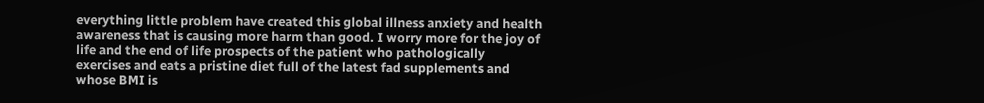everything little problem have created this global illness anxiety and health awareness that is causing more harm than good. I worry more for the joy of life and the end of life prospects of the patient who pathologically exercises and eats a pristine diet full of the latest fad supplements and whose BMI is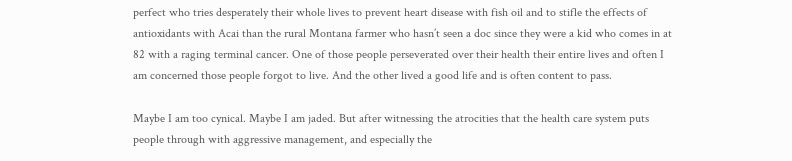perfect who tries desperately their whole lives to prevent heart disease with fish oil and to stifle the effects of antioxidants with Acai than the rural Montana farmer who hasn’t seen a doc since they were a kid who comes in at 82 with a raging terminal cancer. One of those people perseverated over their health their entire lives and often I am concerned those people forgot to live. And the other lived a good life and is often content to pass.

Maybe I am too cynical. Maybe I am jaded. But after witnessing the atrocities that the health care system puts people through with aggressive management, and especially the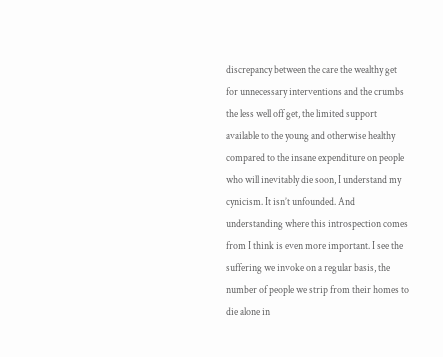discrepancy between the care the wealthy get for unnecessary interventions and the crumbs the less well off get, the limited support available to the young and otherwise healthy compared to the insane expenditure on people who will inevitably die soon, I understand my cynicism. It isn’t unfounded. And understanding where this introspection comes from I think is even more important. I see the suffering we invoke on a regular basis, the number of people we strip from their homes to die alone in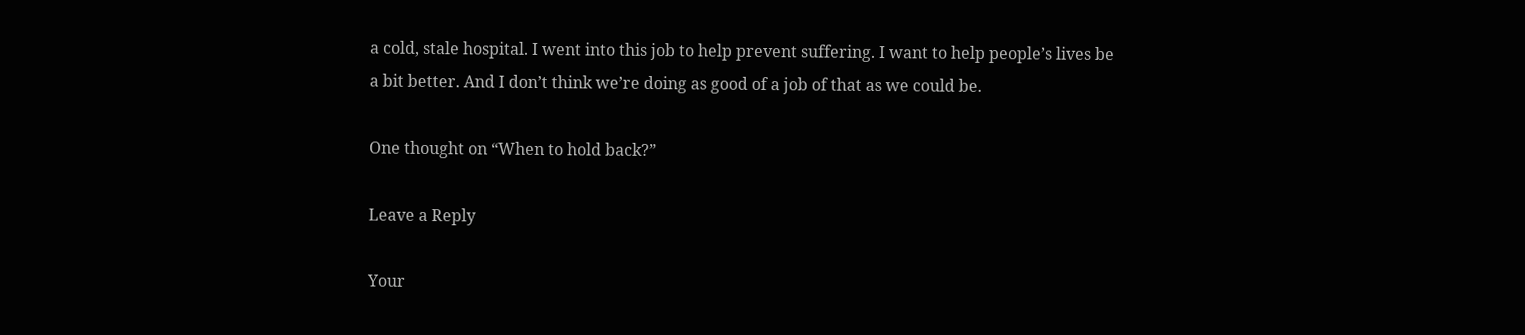a cold, stale hospital. I went into this job to help prevent suffering. I want to help people’s lives be a bit better. And I don’t think we’re doing as good of a job of that as we could be.

One thought on “When to hold back?”

Leave a Reply

Your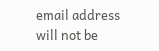email address will not be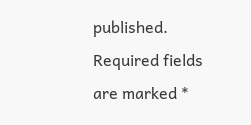published. Required fields are marked *